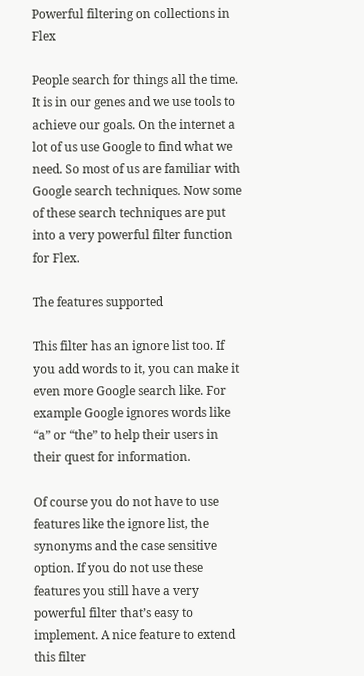Powerful filtering on collections in Flex

People search for things all the time. It is in our genes and we use tools to achieve our goals. On the internet a lot of us use Google to find what we need. So most of us are familiar with Google search techniques. Now some of these search techniques are put into a very powerful filter function for Flex.

The features supported

This filter has an ignore list too. If you add words to it, you can make it even more Google search like. For example Google ignores words like “a” or “the” to help their users in their quest for information.

Of course you do not have to use features like the ignore list, the synonyms and the case sensitive option. If you do not use these features you still have a very powerful filter that’s easy to implement. A nice feature to extend this filter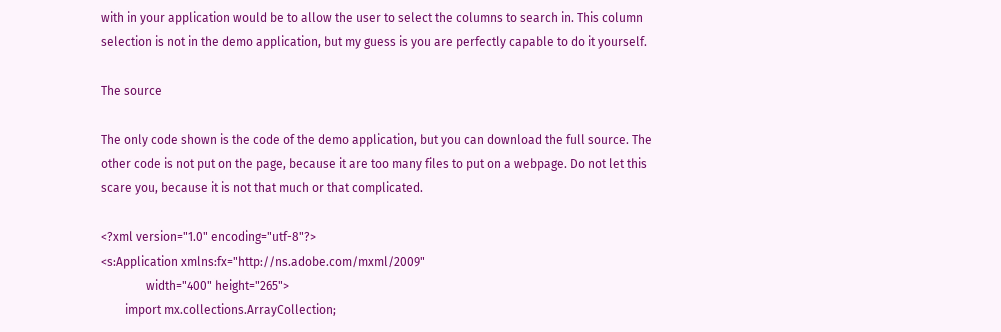with in your application would be to allow the user to select the columns to search in. This column selection is not in the demo application, but my guess is you are perfectly capable to do it yourself.

The source

The only code shown is the code of the demo application, but you can download the full source. The other code is not put on the page, because it are too many files to put on a webpage. Do not let this scare you, because it is not that much or that complicated.

<?xml version="1.0" encoding="utf-8"?>
<s:Application xmlns:fx="http://ns.adobe.com/mxml/2009"
               width="400" height="265">
        import mx.collections.ArrayCollection;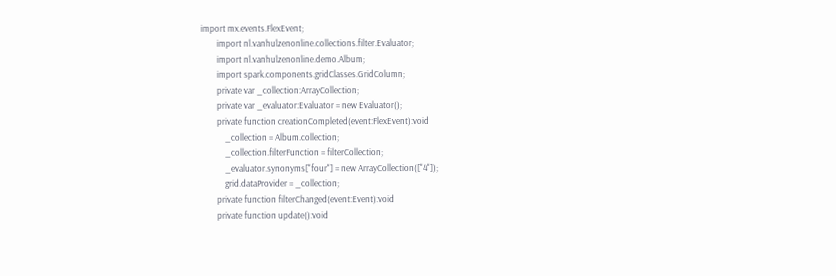import mx.events.FlexEvent;
        import nl.vanhulzenonline.collections.filter.Evaluator;
        import nl.vanhulzenonline.demo.Album;
        import spark.components.gridClasses.GridColumn;
        private var _collection:ArrayCollection;
        private var _evaluator:Evaluator = new Evaluator();
        private function creationCompleted(event:FlexEvent):void
            _collection = Album.collection;
            _collection.filterFunction = filterCollection;
            _evaluator.synonyms["four"] = new ArrayCollection(["4"]);
            grid.dataProvider = _collection;
        private function filterChanged(event:Event):void
        private function update():void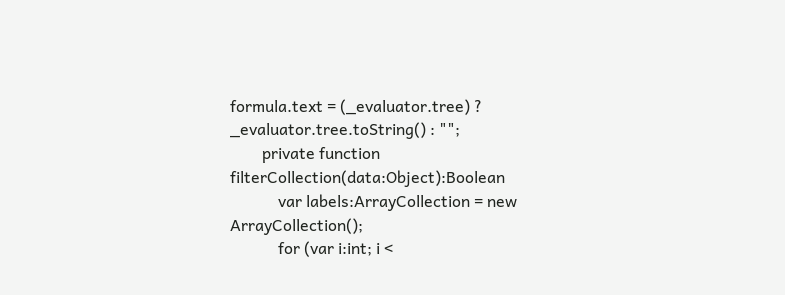formula.text = (_evaluator.tree) ? _evaluator.tree.toString() : "";
        private function filterCollection(data:Object):Boolean
            var labels:ArrayCollection = new ArrayCollection();
            for (var i:int; i <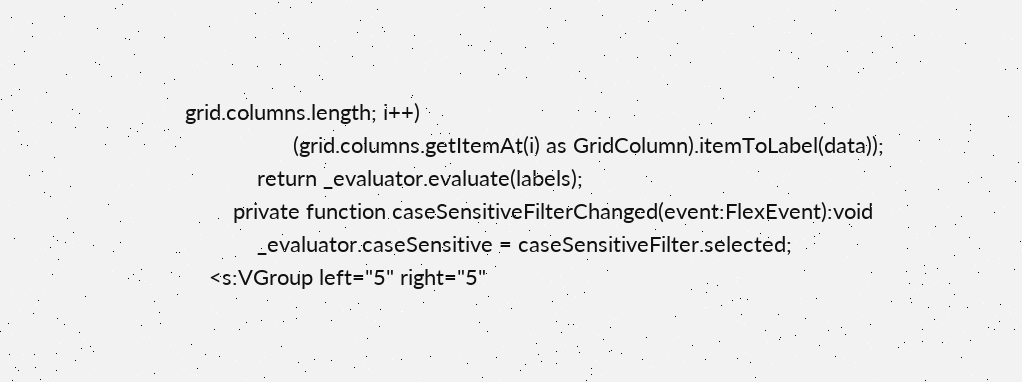grid.columns.length; i++)
                  (grid.columns.getItemAt(i) as GridColumn).itemToLabel(data));
            return _evaluator.evaluate(labels);
        private function caseSensitiveFilterChanged(event:FlexEvent):void
            _evaluator.caseSensitive = caseSensitiveFilter.selected;
    <s:VGroup left="5" right="5"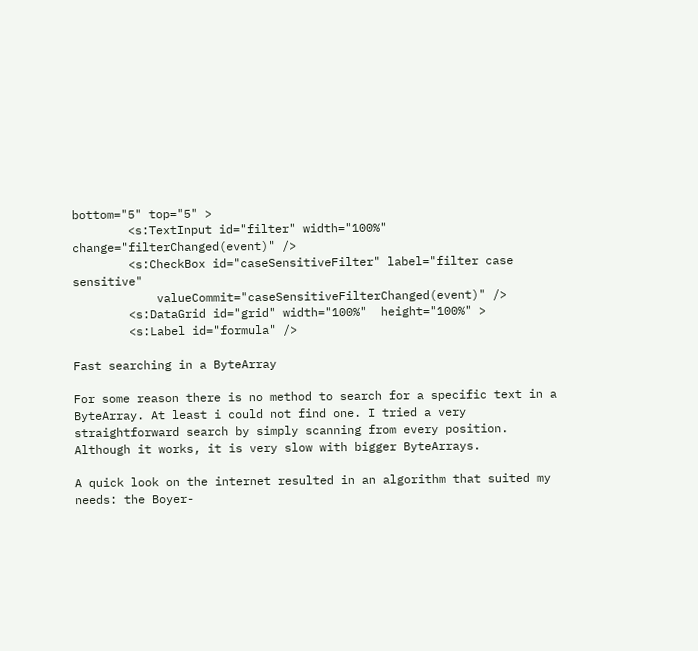bottom="5" top="5" >
        <s:TextInput id="filter" width="100%" change="filterChanged(event)" />
        <s:CheckBox id="caseSensitiveFilter" label="filter case sensitive"
            valueCommit="caseSensitiveFilterChanged(event)" />
        <s:DataGrid id="grid" width="100%"  height="100%" >
        <s:Label id="formula" />

Fast searching in a ByteArray

For some reason there is no method to search for a specific text in a ByteArray. At least i could not find one. I tried a very straightforward search by simply scanning from every position. Although it works, it is very slow with bigger ByteArrays.

A quick look on the internet resulted in an algorithm that suited my needs: the Boyer-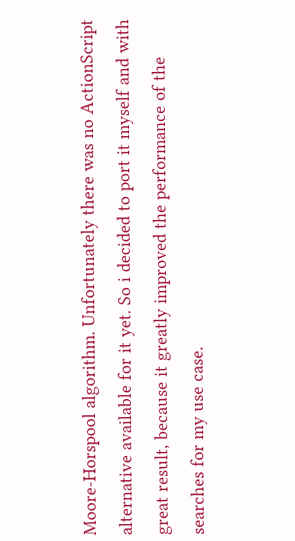Moore-Horspool algorithm. Unfortunately there was no ActionScript alternative available for it yet. So i decided to port it myself and with great result, because it greatly improved the performance of the searches for my use case.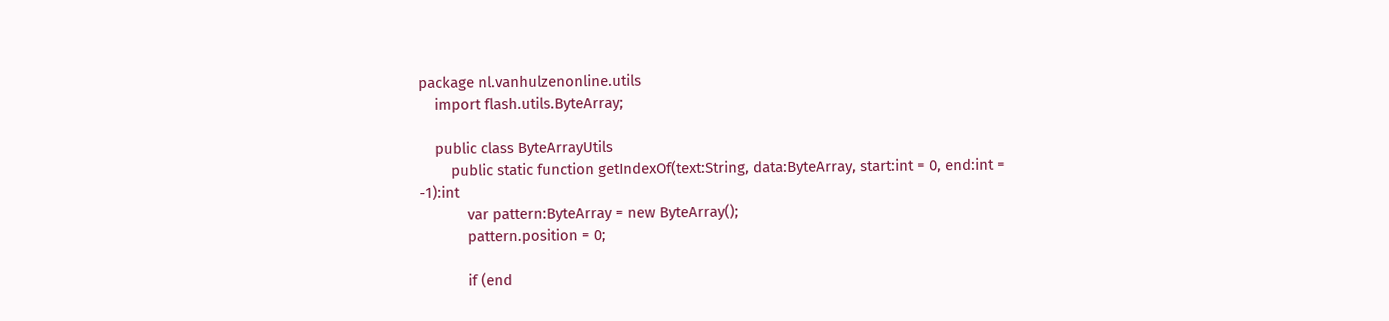package nl.vanhulzenonline.utils
    import flash.utils.ByteArray;

    public class ByteArrayUtils
        public static function getIndexOf(text:String, data:ByteArray, start:int = 0, end:int = -1):int
            var pattern:ByteArray = new ByteArray();
            pattern.position = 0;

            if (end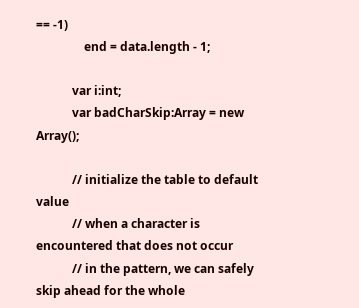== -1)
                end = data.length - 1;

            var i:int;
            var badCharSkip:Array = new Array();

            // initialize the table to default value
            // when a character is encountered that does not occur
            // in the pattern, we can safely skip ahead for the whole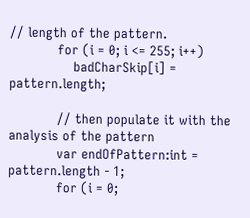// length of the pattern.
            for (i = 0; i <= 255; i++)
                badCharSkip[i] = pattern.length;

            // then populate it with the analysis of the pattern
            var endOfPattern:int = pattern.length - 1;
            for (i = 0;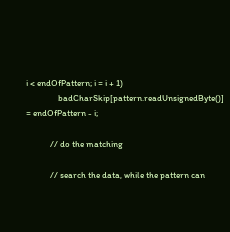i < endOfPattern; i = i + 1)
                badCharSkip[pattern.readUnsignedByte()] = endOfPattern - i;

            // do the matching

            // search the data, while the pattern can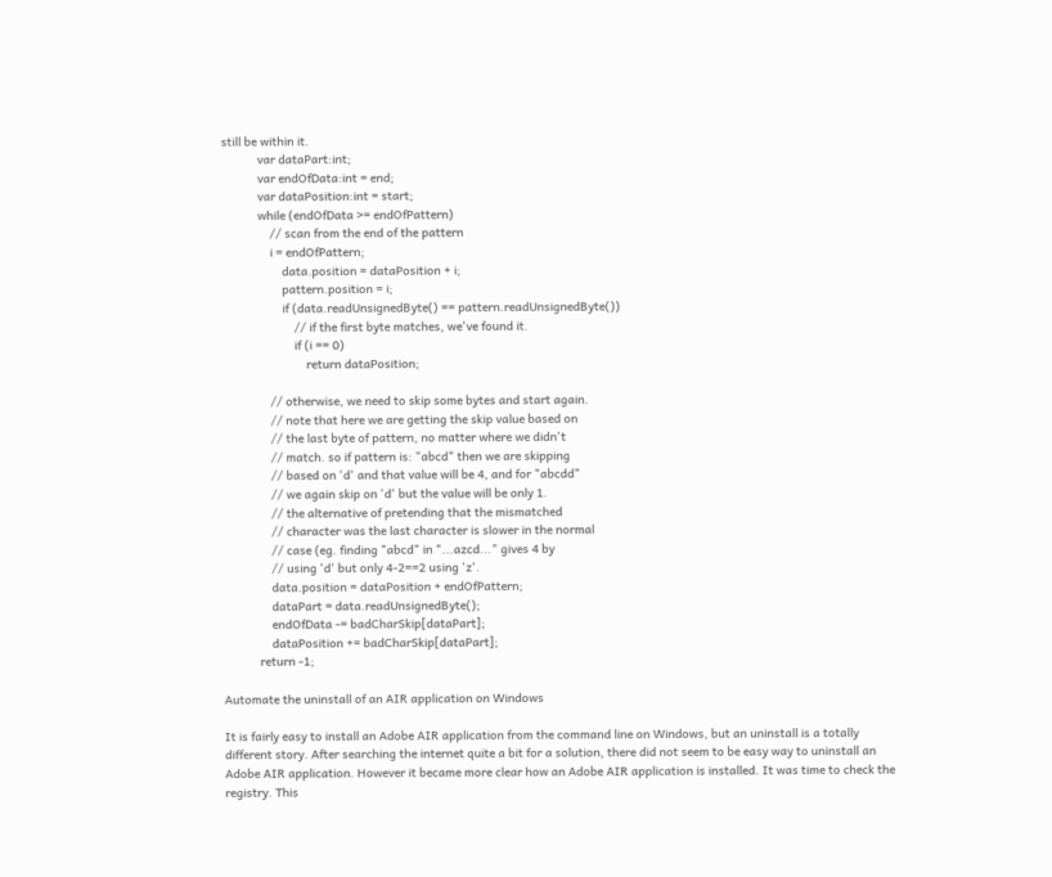still be within it.
            var dataPart:int;
            var endOfData:int = end;
            var dataPosition:int = start;
            while (endOfData >= endOfPattern)
                // scan from the end of the pattern
                i = endOfPattern;
                    data.position = dataPosition + i;
                    pattern.position = i;
                    if (data.readUnsignedByte() == pattern.readUnsignedByte())
                        // if the first byte matches, we've found it.
                        if (i == 0)
                            return dataPosition;

                // otherwise, we need to skip some bytes and start again.
                // note that here we are getting the skip value based on
                // the last byte of pattern, no matter where we didn't
                // match. so if pattern is: "abcd" then we are skipping
                // based on 'd' and that value will be 4, and for "abcdd"
                // we again skip on 'd' but the value will be only 1.
                // the alternative of pretending that the mismatched
                // character was the last character is slower in the normal
                // case (eg. finding "abcd" in "...azcd..." gives 4 by
                // using 'd' but only 4-2==2 using 'z'.
                data.position = dataPosition + endOfPattern;
                dataPart = data.readUnsignedByte();
                endOfData -= badCharSkip[dataPart];
                dataPosition += badCharSkip[dataPart];
            return -1;

Automate the uninstall of an AIR application on Windows

It is fairly easy to install an Adobe AIR application from the command line on Windows, but an uninstall is a totally different story. After searching the internet quite a bit for a solution, there did not seem to be easy way to uninstall an Adobe AIR application. However it became more clear how an Adobe AIR application is installed. It was time to check the registry. This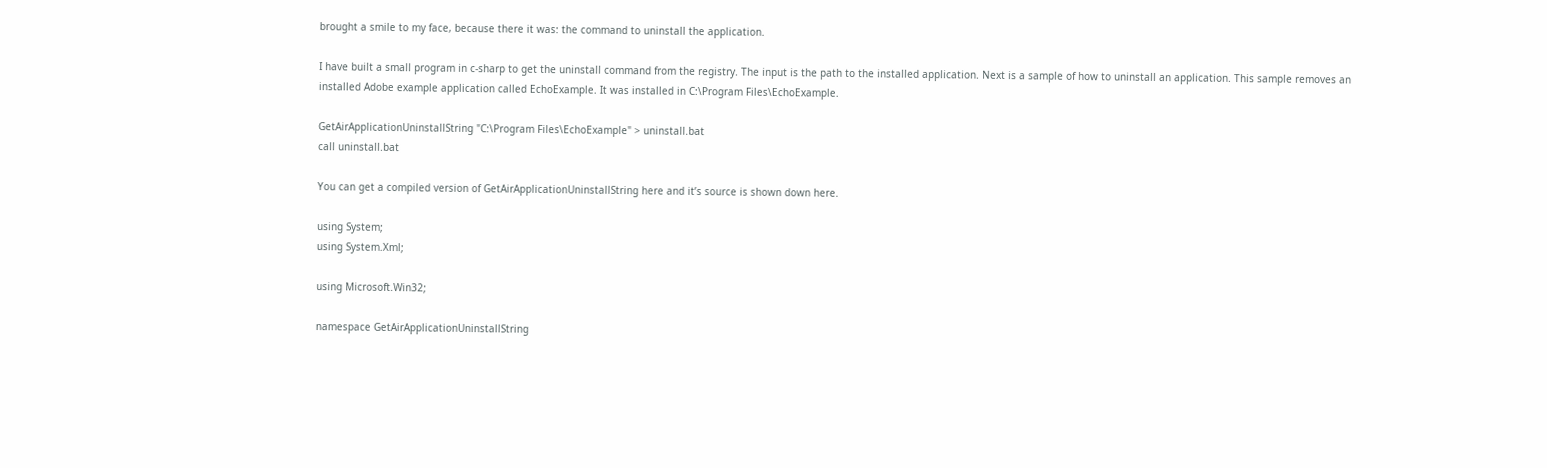brought a smile to my face, because there it was: the command to uninstall the application.

I have built a small program in c-sharp to get the uninstall command from the registry. The input is the path to the installed application. Next is a sample of how to uninstall an application. This sample removes an installed Adobe example application called EchoExample. It was installed in C:\Program Files\EchoExample.

GetAirApplicationUninstallString "C:\Program Files\EchoExample" > uninstall.bat
call uninstall.bat

You can get a compiled version of GetAirApplicationUninstallString here and it’s source is shown down here.

using System;
using System.Xml;

using Microsoft.Win32;

namespace GetAirApplicationUninstallString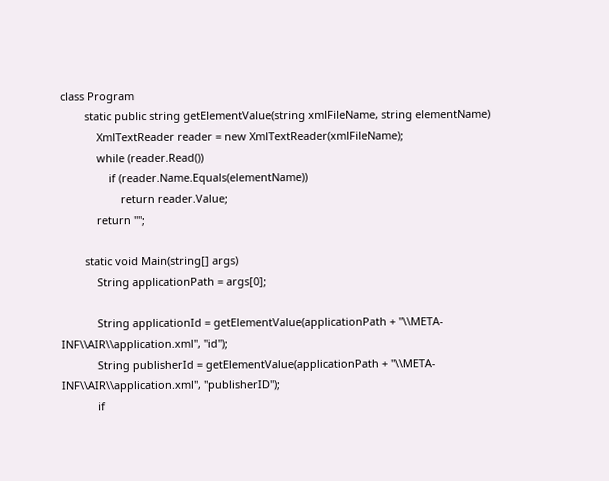class Program
        static public string getElementValue(string xmlFileName, string elementName)
            XmlTextReader reader = new XmlTextReader(xmlFileName);
            while (reader.Read())
                if (reader.Name.Equals(elementName))
                    return reader.Value;
            return "";

        static void Main(string[] args)
            String applicationPath = args[0];

            String applicationId = getElementValue(applicationPath + "\\META-INF\\AIR\\application.xml", "id");
            String publisherId = getElementValue(applicationPath + "\\META-INF\\AIR\\application.xml", "publisherID");
            if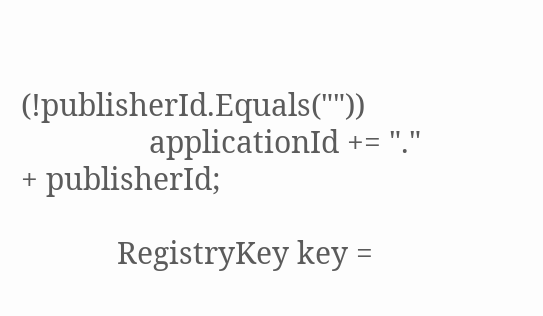(!publisherId.Equals(""))
                applicationId += "." + publisherId;

            RegistryKey key =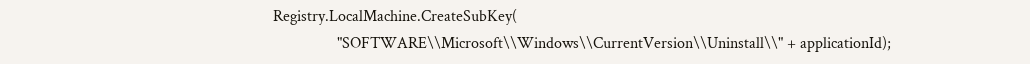Registry.LocalMachine.CreateSubKey(
                "SOFTWARE\\Microsoft\\Windows\\CurrentVersion\\Uninstall\\" + applicationId);